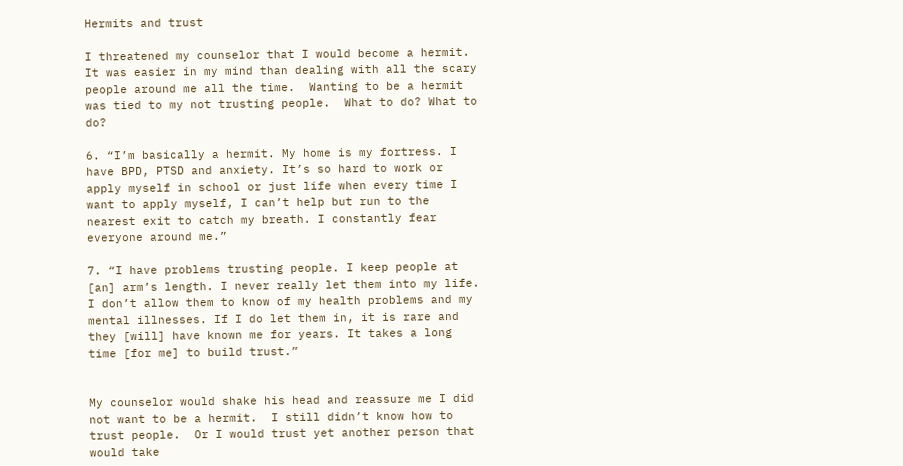Hermits and trust

I threatened my counselor that I would become a hermit.  It was easier in my mind than dealing with all the scary people around me all the time.  Wanting to be a hermit was tied to my not trusting people.  What to do? What to do?

6. “I’m basically a hermit. My home is my fortress. I have BPD, PTSD and anxiety. It’s so hard to work or apply myself in school or just life when every time I want to apply myself, I can’t help but run to the nearest exit to catch my breath. I constantly fear everyone around me.”

7. “I have problems trusting people. I keep people at [an] arm’s length. I never really let them into my life. I don’t allow them to know of my health problems and my mental illnesses. If I do let them in, it is rare and they [will] have known me for years. It takes a long time [for me] to build trust.”


My counselor would shake his head and reassure me I did not want to be a hermit.  I still didn’t know how to trust people.  Or I would trust yet another person that would take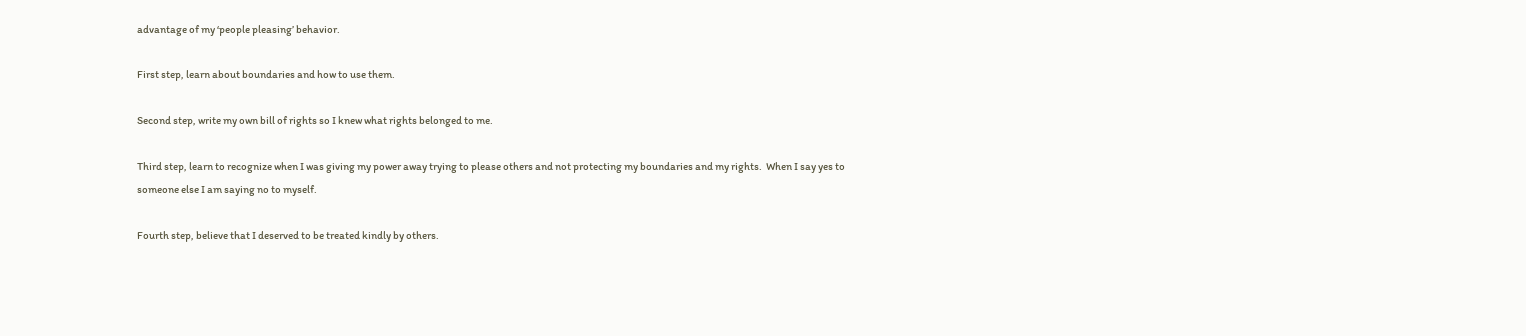advantage of my ‘people pleasing’ behavior.

First step, learn about boundaries and how to use them.

Second step, write my own bill of rights so I knew what rights belonged to me.

Third step, learn to recognize when I was giving my power away trying to please others and not protecting my boundaries and my rights.  When I say yes to someone else I am saying no to myself.

Fourth step, believe that I deserved to be treated kindly by others.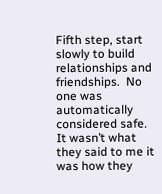Fifth step, start slowly to build relationships and friendships.  No one was automatically considered safe.  It wasn’t what they said to me it was how they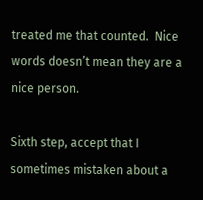treated me that counted.  Nice words doesn’t mean they are a nice person.

Sixth step, accept that I sometimes mistaken about a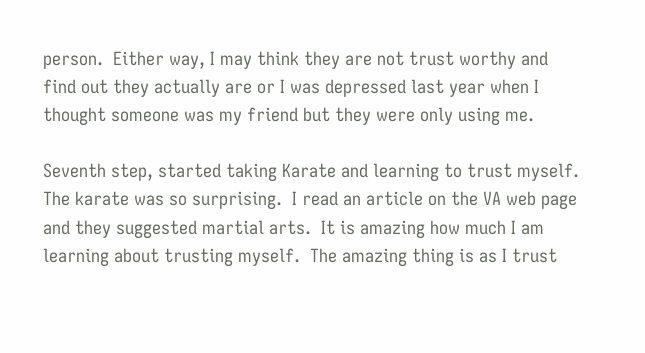person.  Either way, I may think they are not trust worthy and find out they actually are or I was depressed last year when I thought someone was my friend but they were only using me.

Seventh step, started taking Karate and learning to trust myself.  The karate was so surprising.  I read an article on the VA web page and they suggested martial arts.  It is amazing how much I am learning about trusting myself.  The amazing thing is as I trust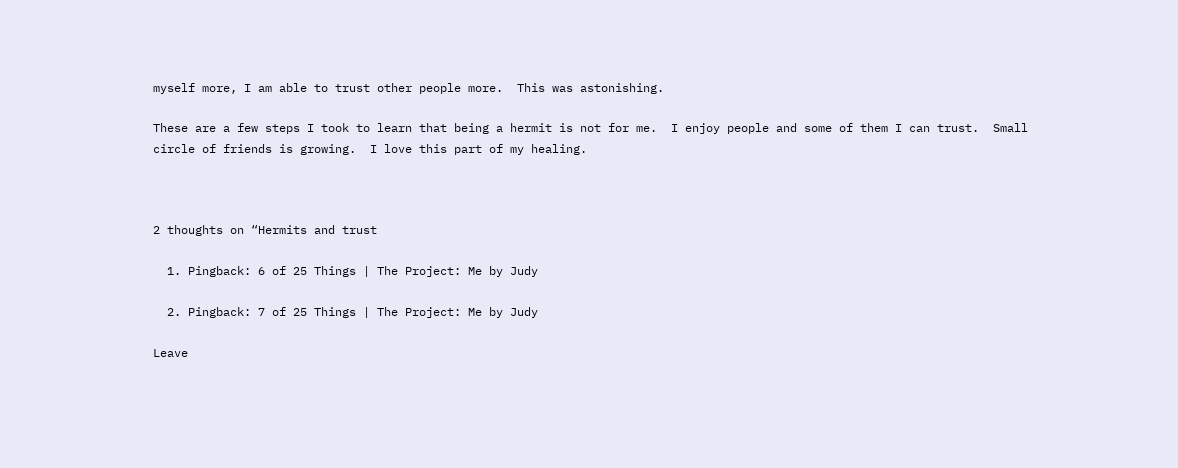myself more, I am able to trust other people more.  This was astonishing.

These are a few steps I took to learn that being a hermit is not for me.  I enjoy people and some of them I can trust.  Small circle of friends is growing.  I love this part of my healing.



2 thoughts on “Hermits and trust

  1. Pingback: 6 of 25 Things | The Project: Me by Judy

  2. Pingback: 7 of 25 Things | The Project: Me by Judy

Leave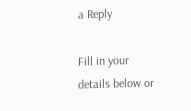a Reply

Fill in your details below or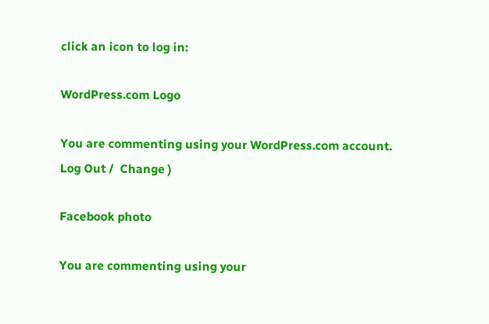click an icon to log in:

WordPress.com Logo

You are commenting using your WordPress.com account. Log Out /  Change )

Facebook photo

You are commenting using your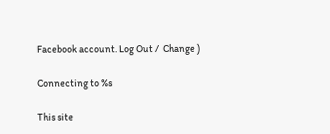Facebook account. Log Out /  Change )

Connecting to %s

This site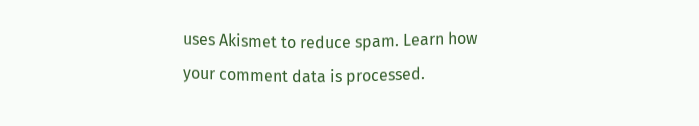uses Akismet to reduce spam. Learn how your comment data is processed.